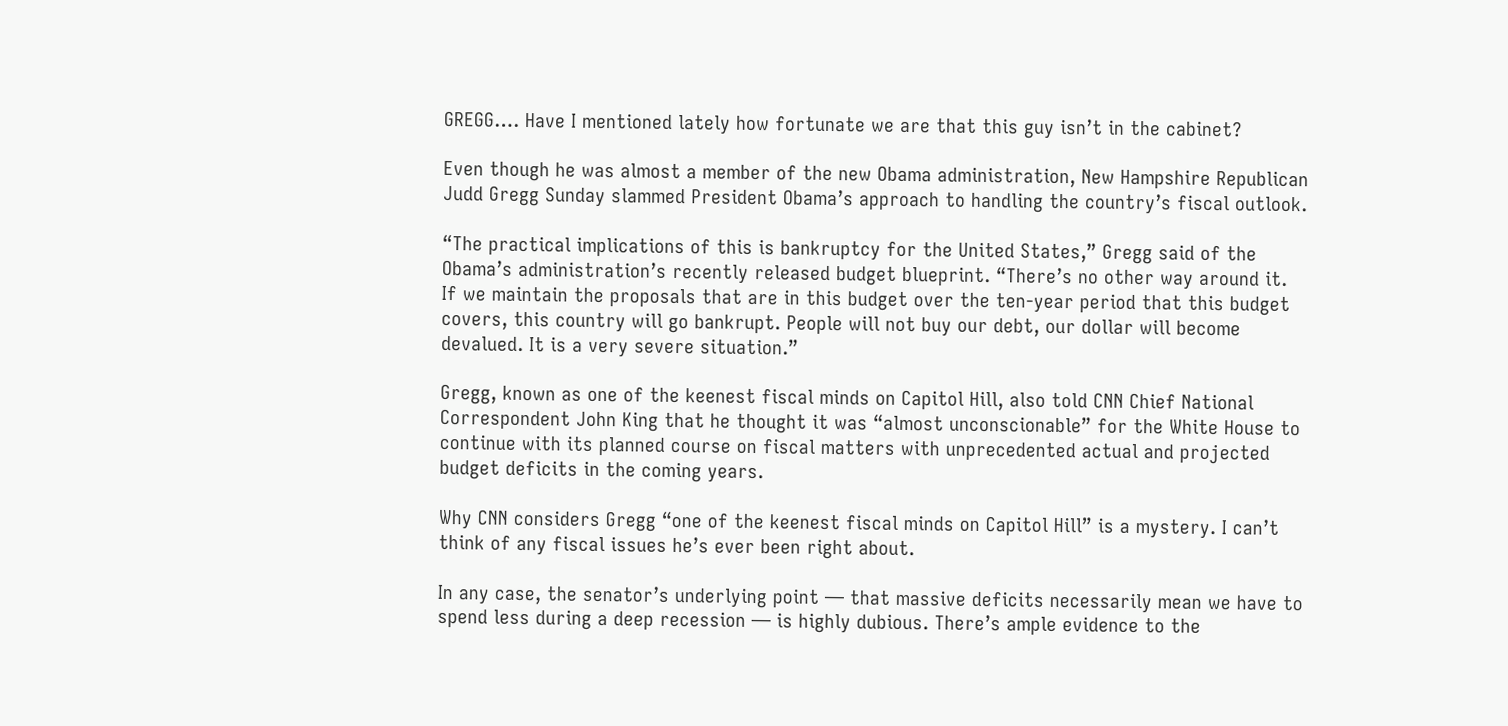GREGG…. Have I mentioned lately how fortunate we are that this guy isn’t in the cabinet?

Even though he was almost a member of the new Obama administration, New Hampshire Republican Judd Gregg Sunday slammed President Obama’s approach to handling the country’s fiscal outlook.

“The practical implications of this is bankruptcy for the United States,” Gregg said of the Obama’s administration’s recently released budget blueprint. “There’s no other way around it. If we maintain the proposals that are in this budget over the ten-year period that this budget covers, this country will go bankrupt. People will not buy our debt, our dollar will become devalued. It is a very severe situation.”

Gregg, known as one of the keenest fiscal minds on Capitol Hill, also told CNN Chief National Correspondent John King that he thought it was “almost unconscionable” for the White House to continue with its planned course on fiscal matters with unprecedented actual and projected budget deficits in the coming years.

Why CNN considers Gregg “one of the keenest fiscal minds on Capitol Hill” is a mystery. I can’t think of any fiscal issues he’s ever been right about.

In any case, the senator’s underlying point — that massive deficits necessarily mean we have to spend less during a deep recession — is highly dubious. There’s ample evidence to the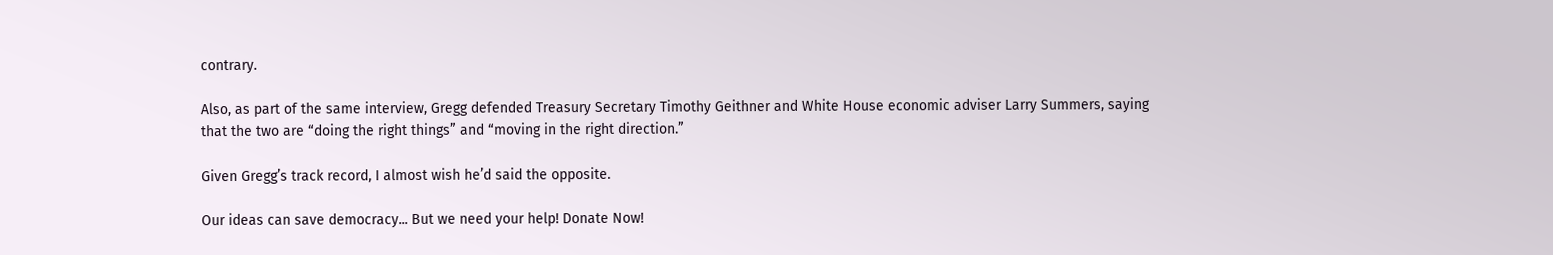contrary.

Also, as part of the same interview, Gregg defended Treasury Secretary Timothy Geithner and White House economic adviser Larry Summers, saying that the two are “doing the right things” and “moving in the right direction.”

Given Gregg’s track record, I almost wish he’d said the opposite.

Our ideas can save democracy... But we need your help! Donate Now!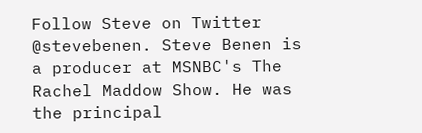Follow Steve on Twitter @stevebenen. Steve Benen is a producer at MSNBC's The Rachel Maddow Show. He was the principal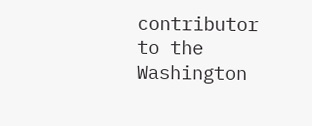contributor to the Washington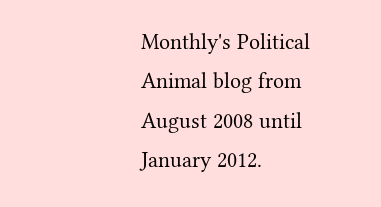Monthly's Political Animal blog from August 2008 until January 2012.